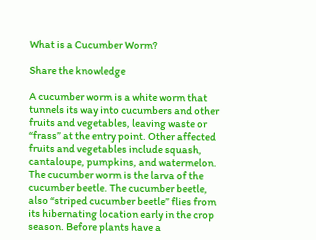What is a Cucumber Worm?

Share the knowledge

A cucumber worm is a white worm that tunnels its way into cucumbers and other fruits and vegetables, leaving waste or “frass” at the entry point. Other affected fruits and vegetables include squash, cantaloupe, pumpkins, and watermelon. The cucumber worm is the larva of the cucumber beetle. The cucumber beetle, also “striped cucumber beetle” flies from its hibernating location early in the crop season. Before plants have a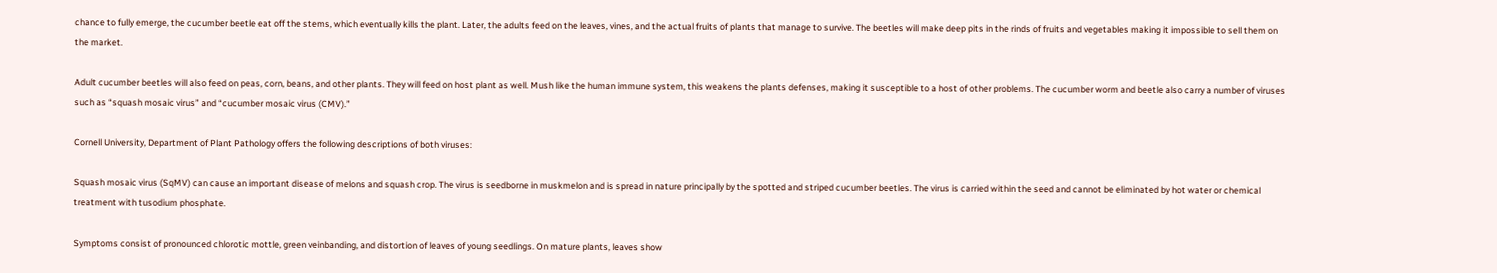chance to fully emerge, the cucumber beetle eat off the stems, which eventually kills the plant. Later, the adults feed on the leaves, vines, and the actual fruits of plants that manage to survive. The beetles will make deep pits in the rinds of fruits and vegetables making it impossible to sell them on the market.

Adult cucumber beetles will also feed on peas, corn, beans, and other plants. They will feed on host plant as well. Mush like the human immune system, this weakens the plants defenses, making it susceptible to a host of other problems. The cucumber worm and beetle also carry a number of viruses such as “squash mosaic virus” and “cucumber mosaic virus (CMV).”

Cornell University, Department of Plant Pathology offers the following descriptions of both viruses:

Squash mosaic virus (SqMV) can cause an important disease of melons and squash crop. The virus is seedborne in muskmelon and is spread in nature principally by the spotted and striped cucumber beetles. The virus is carried within the seed and cannot be eliminated by hot water or chemical treatment with tusodium phosphate.

Symptoms consist of pronounced chlorotic mottle, green veinbanding, and distortion of leaves of young seedlings. On mature plants, leaves show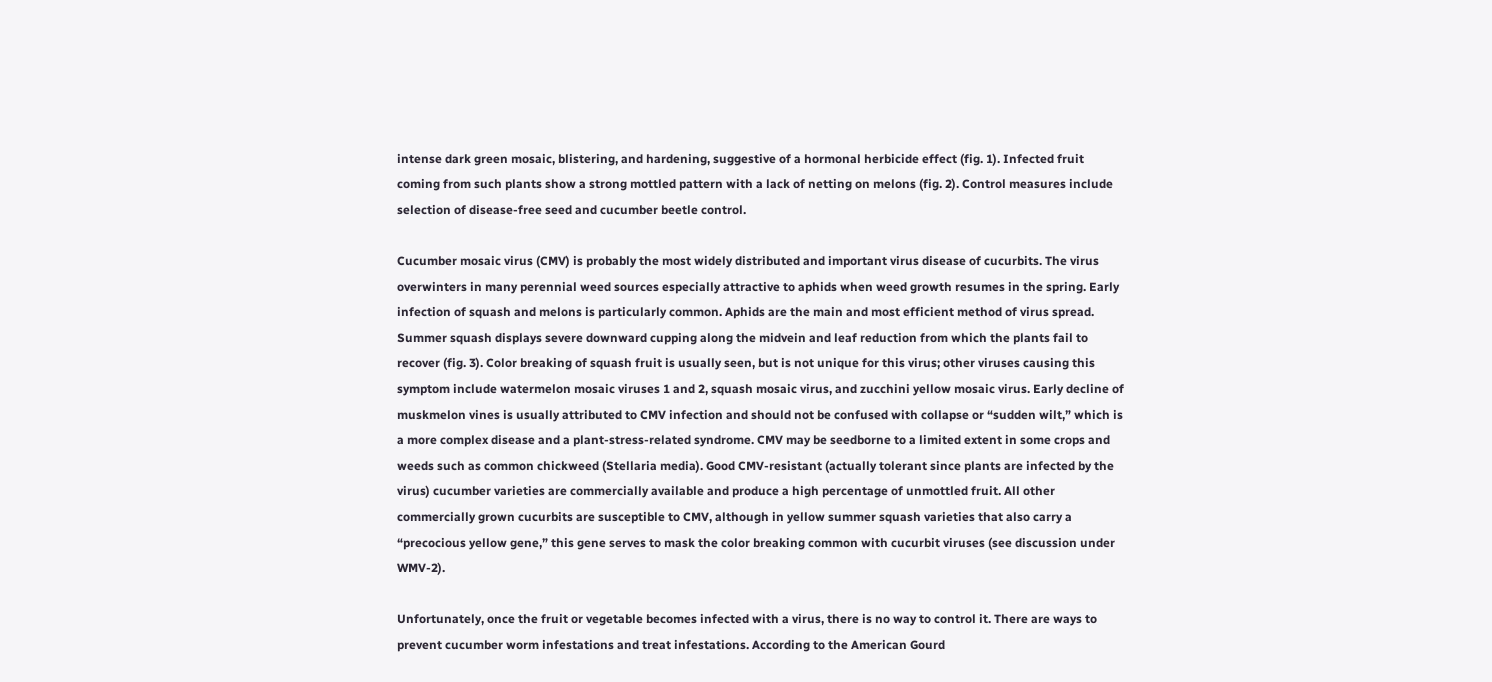intense dark green mosaic, blistering, and hardening, suggestive of a hormonal herbicide effect (fig. 1). Infected fruit coming from such plants show a strong mottled pattern with a lack of netting on melons (fig. 2). Control measures include selection of disease-free seed and cucumber beetle control.

Cucumber mosaic virus (CMV) is probably the most widely distributed and important virus disease of cucurbits. The virus overwinters in many perennial weed sources especially attractive to aphids when weed growth resumes in the spring. Early infection of squash and melons is particularly common. Aphids are the main and most efficient method of virus spread. Summer squash displays severe downward cupping along the midvein and leaf reduction from which the plants fail to recover (fig. 3). Color breaking of squash fruit is usually seen, but is not unique for this virus; other viruses causing this symptom include watermelon mosaic viruses 1 and 2, squash mosaic virus, and zucchini yellow mosaic virus. Early decline of muskmelon vines is usually attributed to CMV infection and should not be confused with collapse or “sudden wilt,” which is a more complex disease and a plant-stress-related syndrome. CMV may be seedborne to a limited extent in some crops and weeds such as common chickweed (Stellaria media). Good CMV-resistant (actually tolerant since plants are infected by the virus) cucumber varieties are commercially available and produce a high percentage of unmottled fruit. All other commercially grown cucurbits are susceptible to CMV, although in yellow summer squash varieties that also carry a “precocious yellow gene,” this gene serves to mask the color breaking common with cucurbit viruses (see discussion under WMV-2).

Unfortunately, once the fruit or vegetable becomes infected with a virus, there is no way to control it. There are ways to prevent cucumber worm infestations and treat infestations. According to the American Gourd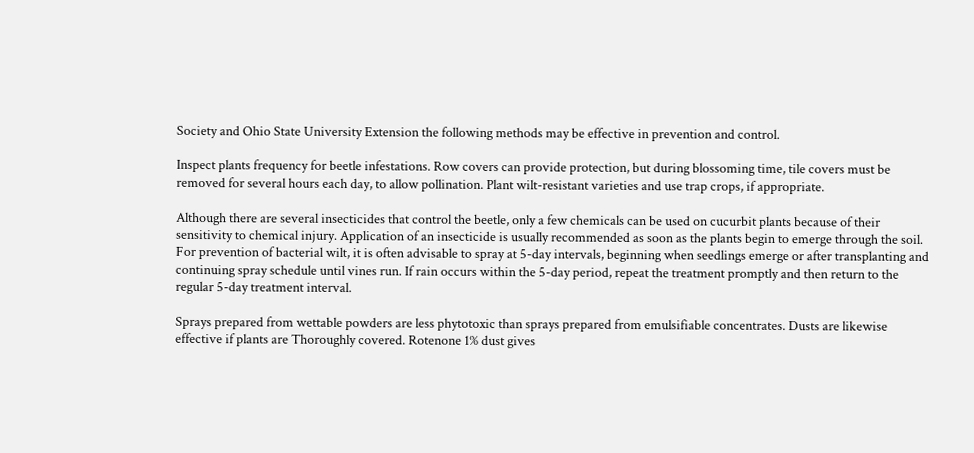Society and Ohio State University Extension the following methods may be effective in prevention and control.

Inspect plants frequency for beetle infestations. Row covers can provide protection, but during blossoming time, tile covers must be removed for several hours each day, to allow pollination. Plant wilt-resistant varieties and use trap crops, if appropriate.

Although there are several insecticides that control the beetle, only a few chemicals can be used on cucurbit plants because of their sensitivity to chemical injury. Application of an insecticide is usually recommended as soon as the plants begin to emerge through the soil. For prevention of bacterial wilt, it is often advisable to spray at 5-day intervals, beginning when seedlings emerge or after transplanting and continuing spray schedule until vines run. If rain occurs within the 5-day period, repeat the treatment promptly and then return to the regular 5-day treatment interval.

Sprays prepared from wettable powders are less phytotoxic than sprays prepared from emulsifiable concentrates. Dusts are likewise effective if plants are Thoroughly covered. Rotenone 1% dust gives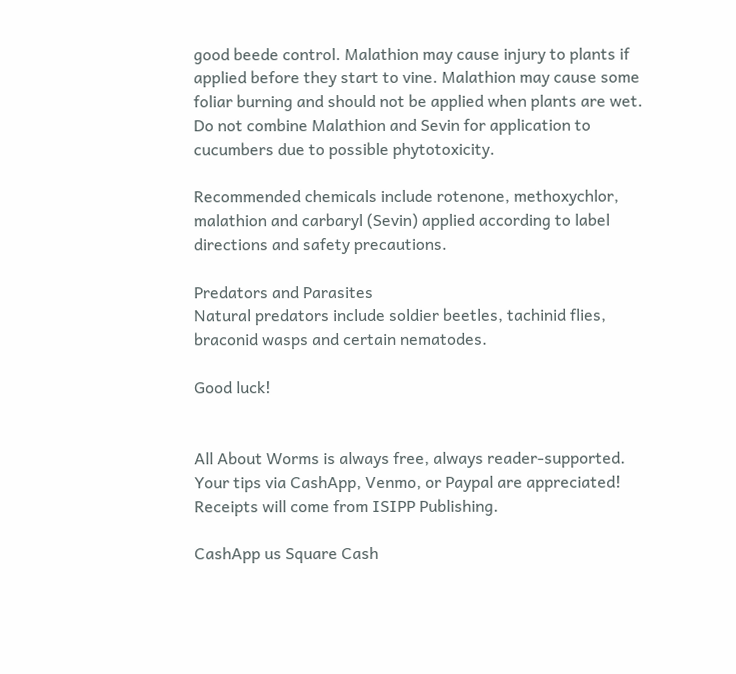good beede control. Malathion may cause injury to plants if applied before they start to vine. Malathion may cause some foliar burning and should not be applied when plants are wet. Do not combine Malathion and Sevin for application to cucumbers due to possible phytotoxicity.

Recommended chemicals include rotenone, methoxychlor, malathion and carbaryl (Sevin) applied according to label directions and safety precautions.

Predators and Parasites
Natural predators include soldier beetles, tachinid flies, braconid wasps and certain nematodes.

Good luck!


All About Worms is always free, always reader-supported. Your tips via CashApp, Venmo, or Paypal are appreciated! Receipts will come from ISIPP Publishing.

CashApp us Square Cash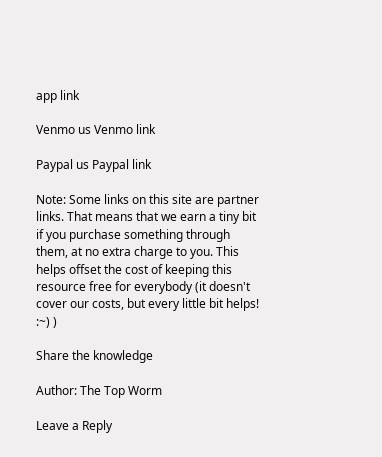app link

Venmo us Venmo link

Paypal us Paypal link

Note: Some links on this site are partner links. That means that we earn a tiny bit if you purchase something through them, at no extra charge to you. This helps offset the cost of keeping this resource free for everybody (it doesn't cover our costs, but every little bit helps! :~) )

Share the knowledge

Author: The Top Worm

Leave a Reply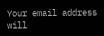Your email address will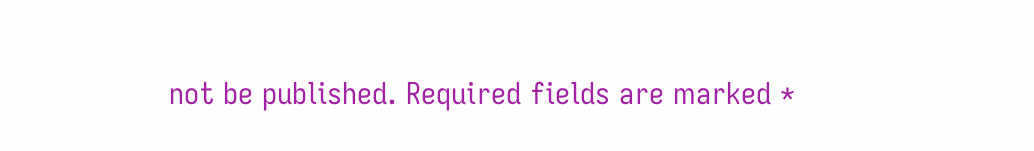not be published. Required fields are marked *